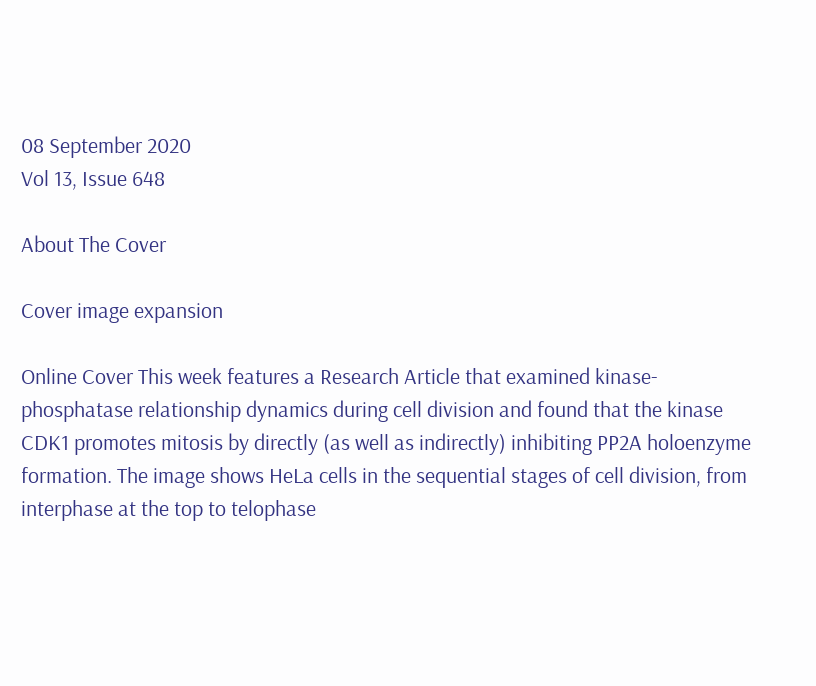08 September 2020
Vol 13, Issue 648

About The Cover

Cover image expansion

Online Cover This week features a Research Article that examined kinase-phosphatase relationship dynamics during cell division and found that the kinase CDK1 promotes mitosis by directly (as well as indirectly) inhibiting PP2A holoenzyme formation. The image shows HeLa cells in the sequential stages of cell division, from interphase at the top to telophase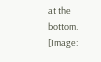at the bottom. [Image: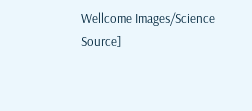Wellcome Images/Science Source]